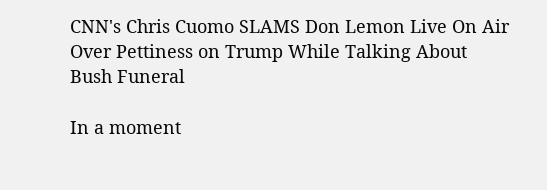CNN's Chris Cuomo SLAMS Don Lemon Live On Air Over Pettiness on Trump While Talking About Bush Funeral

In a moment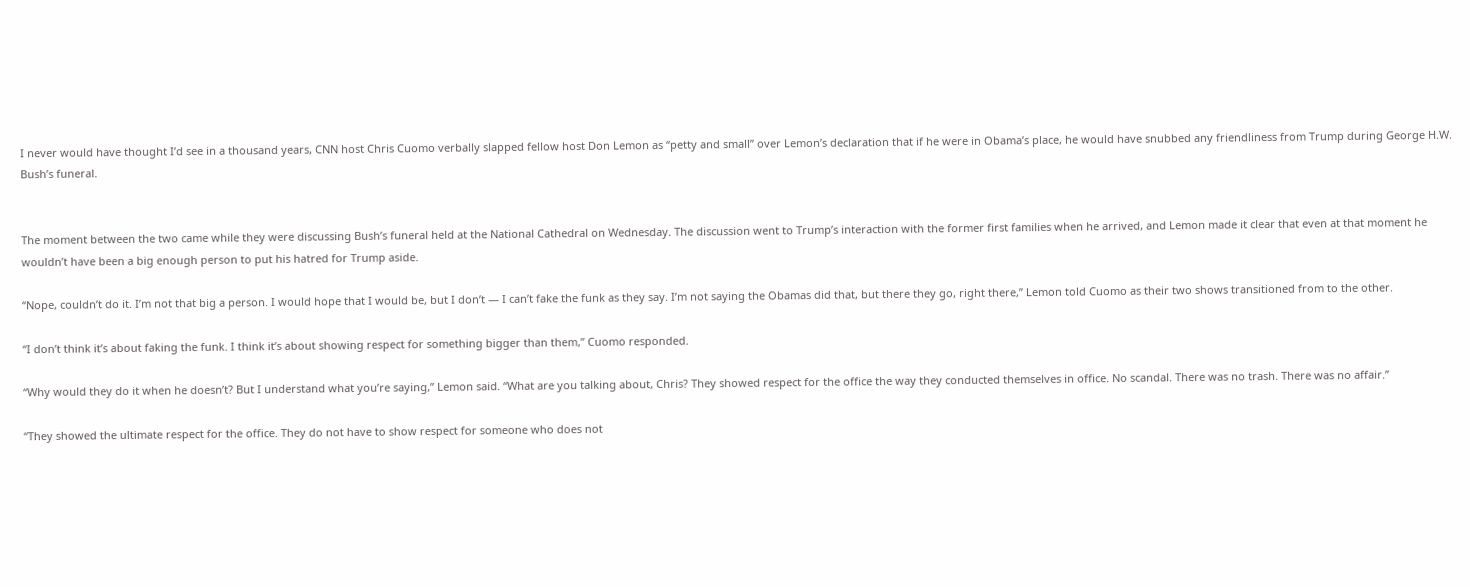I never would have thought I’d see in a thousand years, CNN host Chris Cuomo verbally slapped fellow host Don Lemon as “petty and small” over Lemon’s declaration that if he were in Obama’s place, he would have snubbed any friendliness from Trump during George H.W. Bush’s funeral.


The moment between the two came while they were discussing Bush’s funeral held at the National Cathedral on Wednesday. The discussion went to Trump’s interaction with the former first families when he arrived, and Lemon made it clear that even at that moment he wouldn’t have been a big enough person to put his hatred for Trump aside.

“Nope, couldn’t do it. I’m not that big a person. I would hope that I would be, but I don’t — I can’t fake the funk as they say. I’m not saying the Obamas did that, but there they go, right there,” Lemon told Cuomo as their two shows transitioned from to the other.

“I don’t think it’s about faking the funk. I think it’s about showing respect for something bigger than them,” Cuomo responded.

“Why would they do it when he doesn’t? But I understand what you’re saying,” Lemon said. “What are you talking about, Chris? They showed respect for the office the way they conducted themselves in office. No scandal. There was no trash. There was no affair.”

“They showed the ultimate respect for the office. They do not have to show respect for someone who does not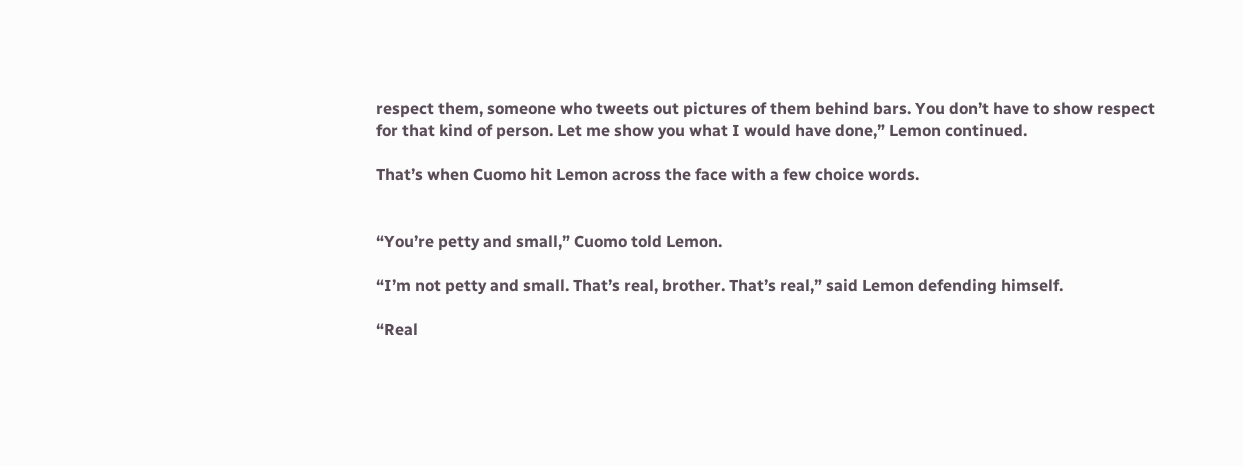respect them, someone who tweets out pictures of them behind bars. You don’t have to show respect for that kind of person. Let me show you what I would have done,” Lemon continued.

That’s when Cuomo hit Lemon across the face with a few choice words.


“You’re petty and small,” Cuomo told Lemon.

“I’m not petty and small. That’s real, brother. That’s real,” said Lemon defending himself.

“Real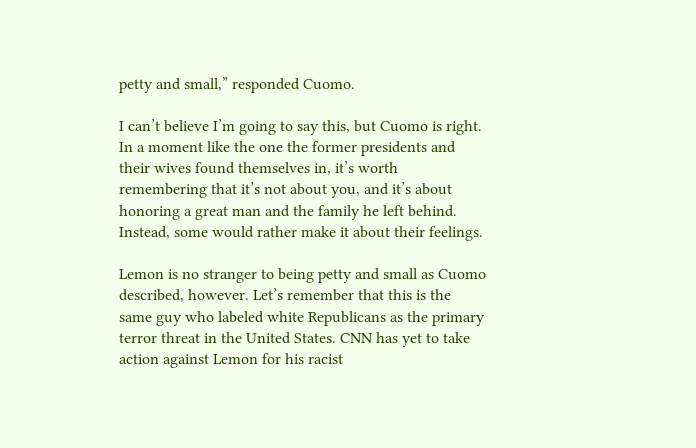petty and small,” responded Cuomo.

I can’t believe I’m going to say this, but Cuomo is right. In a moment like the one the former presidents and their wives found themselves in, it’s worth remembering that it’s not about you, and it’s about honoring a great man and the family he left behind. Instead, some would rather make it about their feelings.

Lemon is no stranger to being petty and small as Cuomo described, however. Let’s remember that this is the same guy who labeled white Republicans as the primary terror threat in the United States. CNN has yet to take action against Lemon for his racist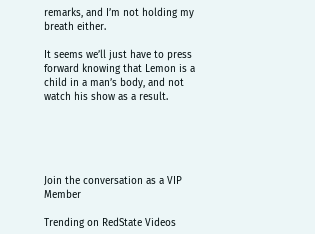remarks, and I’m not holding my breath either.

It seems we’ll just have to press forward knowing that Lemon is a child in a man’s body, and not watch his show as a result.





Join the conversation as a VIP Member

Trending on RedState Videos